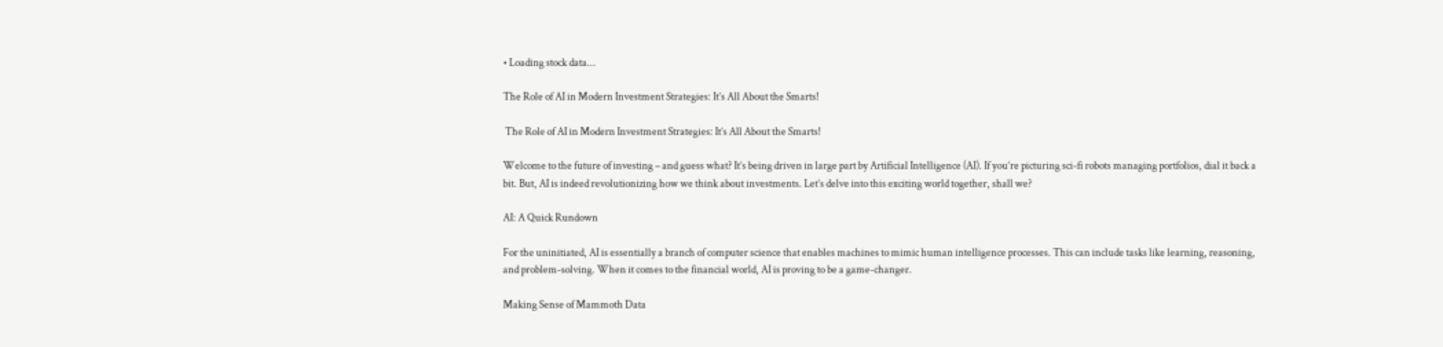• Loading stock data...

The Role of AI in Modern Investment Strategies: It’s All About the Smarts!

 The Role of AI in Modern Investment Strategies: It’s All About the Smarts!

Welcome to the future of investing – and guess what? It’s being driven in large part by Artificial Intelligence (AI). If you’re picturing sci-fi robots managing portfolios, dial it back a bit. But, AI is indeed revolutionizing how we think about investments. Let’s delve into this exciting world together, shall we?

AI: A Quick Rundown

For the uninitiated, AI is essentially a branch of computer science that enables machines to mimic human intelligence processes. This can include tasks like learning, reasoning, and problem-solving. When it comes to the financial world, AI is proving to be a game-changer.

Making Sense of Mammoth Data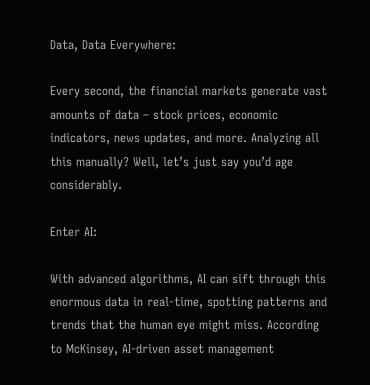Data, Data Everywhere:

Every second, the financial markets generate vast amounts of data – stock prices, economic indicators, news updates, and more. Analyzing all this manually? Well, let’s just say you’d age considerably.

Enter AI:

With advanced algorithms, AI can sift through this enormous data in real-time, spotting patterns and trends that the human eye might miss. According to McKinsey, AI-driven asset management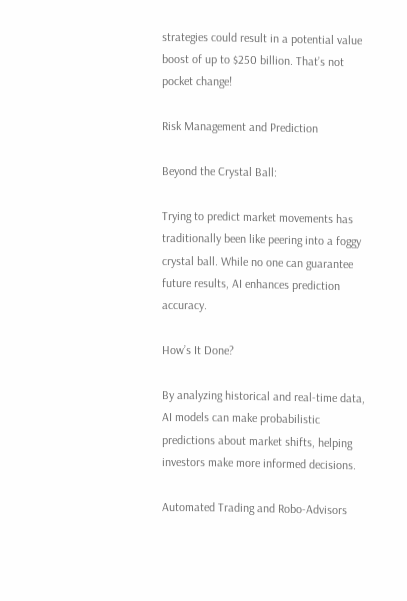strategies could result in a potential value boost of up to $250 billion. That’s not pocket change!

Risk Management and Prediction

Beyond the Crystal Ball:

Trying to predict market movements has traditionally been like peering into a foggy crystal ball. While no one can guarantee future results, AI enhances prediction accuracy.

How’s It Done?

By analyzing historical and real-time data, AI models can make probabilistic predictions about market shifts, helping investors make more informed decisions.

Automated Trading and Robo-Advisors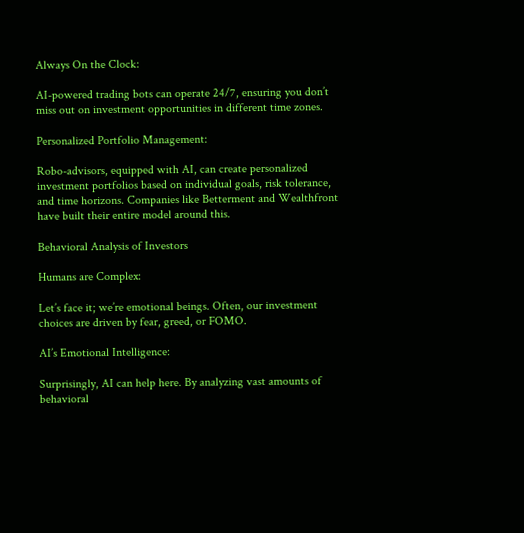Always On the Clock:

AI-powered trading bots can operate 24/7, ensuring you don’t miss out on investment opportunities in different time zones.

Personalized Portfolio Management:

Robo-advisors, equipped with AI, can create personalized investment portfolios based on individual goals, risk tolerance, and time horizons. Companies like Betterment and Wealthfront have built their entire model around this.

Behavioral Analysis of Investors

Humans are Complex:

Let’s face it; we’re emotional beings. Often, our investment choices are driven by fear, greed, or FOMO.

AI’s Emotional Intelligence:

Surprisingly, AI can help here. By analyzing vast amounts of behavioral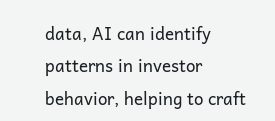data, AI can identify patterns in investor behavior, helping to craft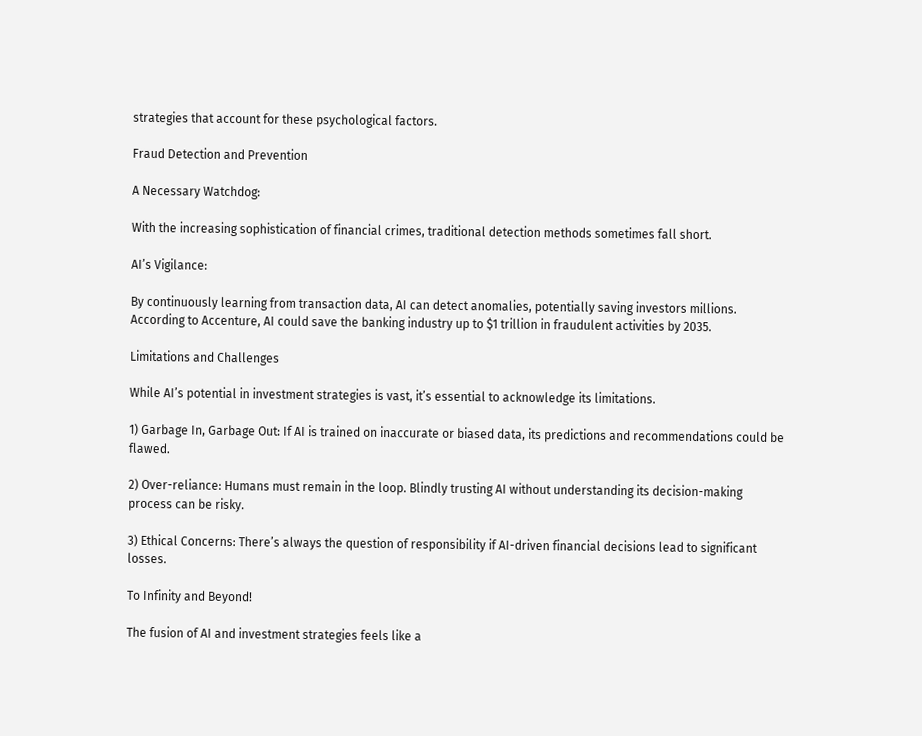strategies that account for these psychological factors.

Fraud Detection and Prevention

A Necessary Watchdog:

With the increasing sophistication of financial crimes, traditional detection methods sometimes fall short.

AI’s Vigilance:

By continuously learning from transaction data, AI can detect anomalies, potentially saving investors millions. According to Accenture, AI could save the banking industry up to $1 trillion in fraudulent activities by 2035.

Limitations and Challenges

While AI’s potential in investment strategies is vast, it’s essential to acknowledge its limitations.

1) Garbage In, Garbage Out: If AI is trained on inaccurate or biased data, its predictions and recommendations could be flawed.

2) Over-reliance: Humans must remain in the loop. Blindly trusting AI without understanding its decision-making process can be risky.

3) Ethical Concerns: There’s always the question of responsibility if AI-driven financial decisions lead to significant losses.

To Infinity and Beyond!

The fusion of AI and investment strategies feels like a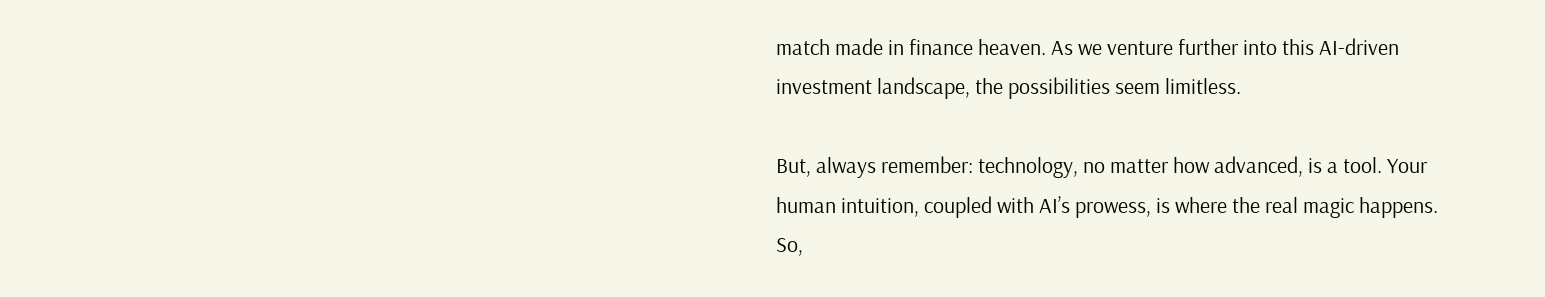match made in finance heaven. As we venture further into this AI-driven investment landscape, the possibilities seem limitless.

But, always remember: technology, no matter how advanced, is a tool. Your human intuition, coupled with AI’s prowess, is where the real magic happens. So,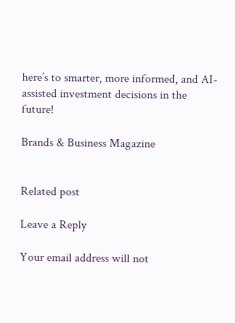here’s to smarter, more informed, and AI-assisted investment decisions in the future!

Brands & Business Magazine


Related post

Leave a Reply

Your email address will not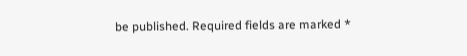be published. Required fields are marked *